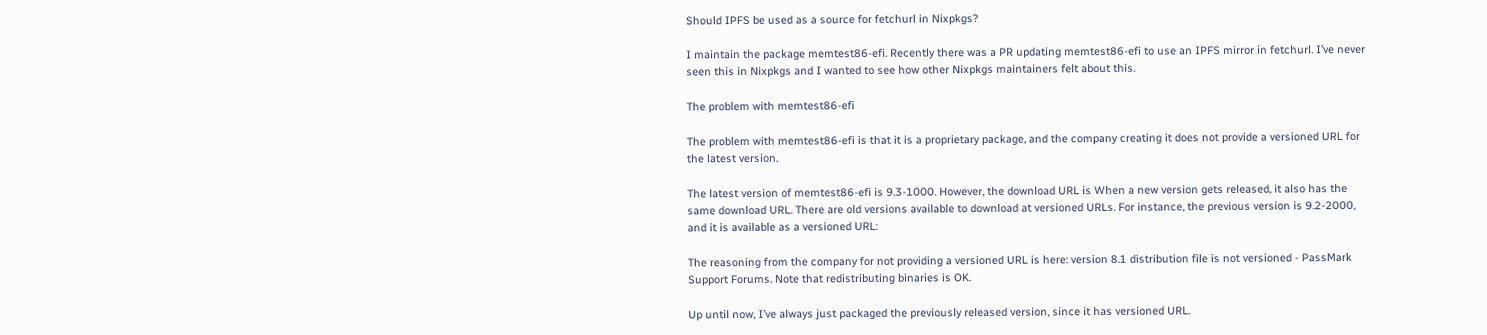Should IPFS be used as a source for fetchurl in Nixpkgs?

I maintain the package memtest86-efi. Recently there was a PR updating memtest86-efi to use an IPFS mirror in fetchurl. I’ve never seen this in Nixpkgs and I wanted to see how other Nixpkgs maintainers felt about this.

The problem with memtest86-efi

The problem with memtest86-efi is that it is a proprietary package, and the company creating it does not provide a versioned URL for the latest version.

The latest version of memtest86-efi is 9.3-1000. However, the download URL is When a new version gets released, it also has the same download URL. There are old versions available to download at versioned URLs. For instance, the previous version is 9.2-2000, and it is available as a versioned URL:

The reasoning from the company for not providing a versioned URL is here: version 8.1 distribution file is not versioned - PassMark Support Forums. Note that redistributing binaries is OK.

Up until now, I’ve always just packaged the previously released version, since it has versioned URL.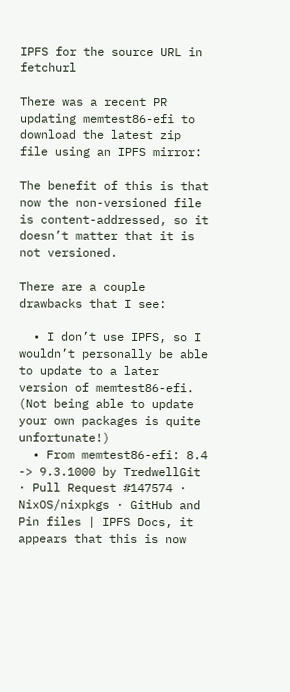IPFS for the source URL in fetchurl

There was a recent PR updating memtest86-efi to download the latest zip file using an IPFS mirror:

The benefit of this is that now the non-versioned file is content-addressed, so it doesn’t matter that it is not versioned.

There are a couple drawbacks that I see:

  • I don’t use IPFS, so I wouldn’t personally be able to update to a later version of memtest86-efi. (Not being able to update your own packages is quite unfortunate!)
  • From memtest86-efi: 8.4 -> 9.3.1000 by TredwellGit · Pull Request #147574 · NixOS/nixpkgs · GitHub and Pin files | IPFS Docs, it appears that this is now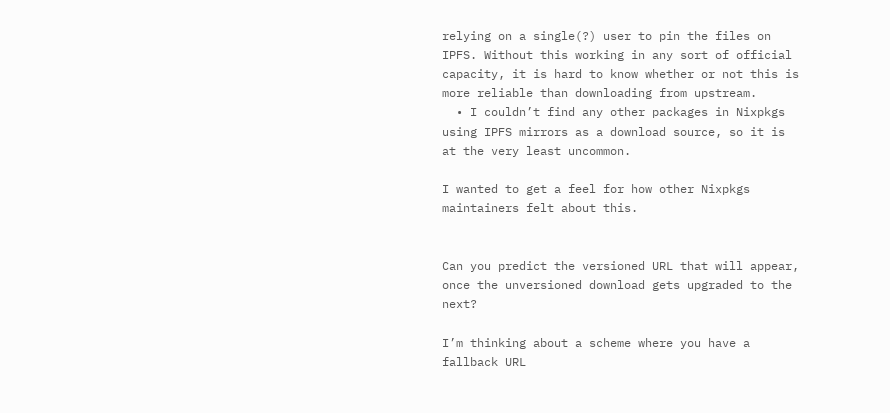relying on a single(?) user to pin the files on IPFS. Without this working in any sort of official capacity, it is hard to know whether or not this is more reliable than downloading from upstream.
  • I couldn’t find any other packages in Nixpkgs using IPFS mirrors as a download source, so it is at the very least uncommon.

I wanted to get a feel for how other Nixpkgs maintainers felt about this.


Can you predict the versioned URL that will appear, once the unversioned download gets upgraded to the next?

I’m thinking about a scheme where you have a fallback URL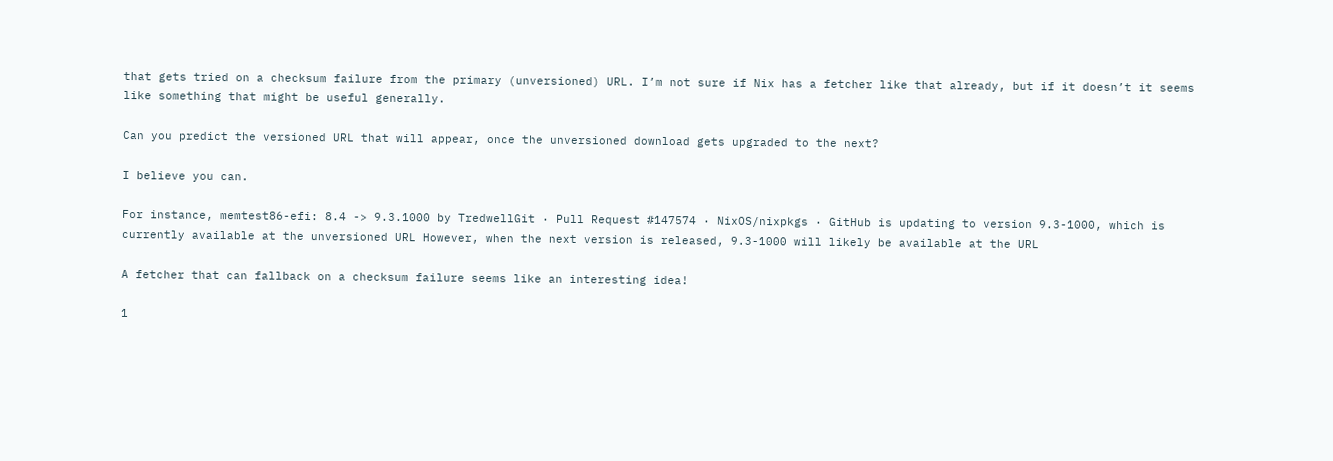that gets tried on a checksum failure from the primary (unversioned) URL. I’m not sure if Nix has a fetcher like that already, but if it doesn’t it seems like something that might be useful generally.

Can you predict the versioned URL that will appear, once the unversioned download gets upgraded to the next?

I believe you can.

For instance, memtest86-efi: 8.4 -> 9.3.1000 by TredwellGit · Pull Request #147574 · NixOS/nixpkgs · GitHub is updating to version 9.3-1000, which is currently available at the unversioned URL However, when the next version is released, 9.3-1000 will likely be available at the URL

A fetcher that can fallback on a checksum failure seems like an interesting idea!

1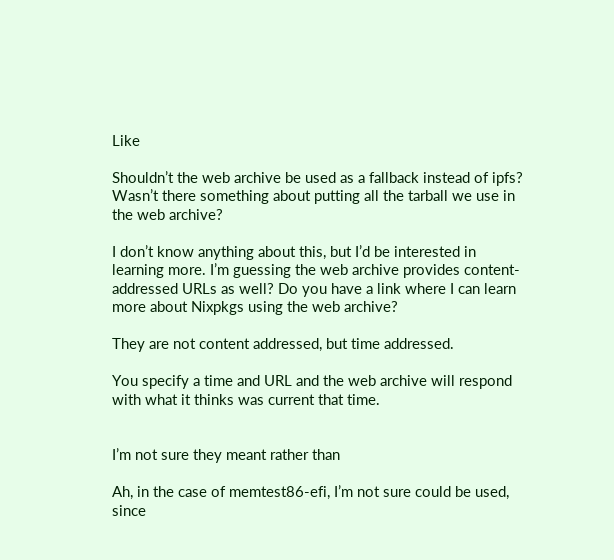Like

Shouldn’t the web archive be used as a fallback instead of ipfs? Wasn’t there something about putting all the tarball we use in the web archive?

I don’t know anything about this, but I’d be interested in learning more. I’m guessing the web archive provides content-addressed URLs as well? Do you have a link where I can learn more about Nixpkgs using the web archive?

They are not content addressed, but time addressed.

You specify a time and URL and the web archive will respond with what it thinks was current that time.


I’m not sure they meant rather than

Ah, in the case of memtest86-efi, I’m not sure could be used, since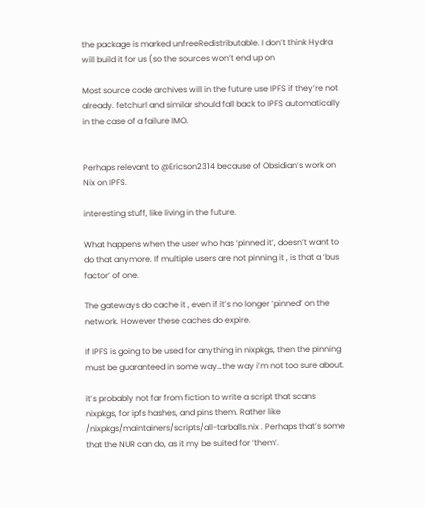the package is marked unfreeRedistributable. I don’t think Hydra will build it for us (so the sources won’t end up on

Most source code archives will in the future use IPFS if they’re not already. fetchurl and similar should fall back to IPFS automatically in the case of a failure IMO.


Perhaps relevant to @Ericson2314 because of Obsidian’s work on Nix on IPFS.

interesting stuff, like living in the future.

What happens when the user who has ‘pinned it’, doesn’t want to do that anymore. If multiple users are not pinning it , is that a ‘bus factor’ of one.

The gateways do cache it , even if it’s no longer ‘pinned’ on the network. However these caches do expire.

If IPFS is going to be used for anything in nixpkgs, then the pinning must be guaranteed in some way…the way i’m not too sure about.

it’s probably not far from fiction to write a script that scans nixpkgs, for ipfs hashes, and pins them. Rather like /nixpkgs/maintainers/scripts/all-tarballs.nix . Perhaps that’s some that the NUR can do, as it my be suited for ‘them’.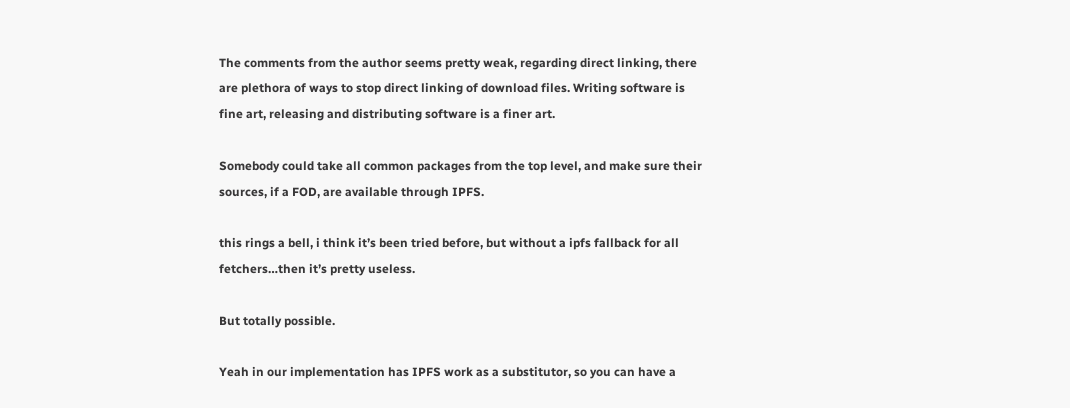The comments from the author seems pretty weak, regarding direct linking, there are plethora of ways to stop direct linking of download files. Writing software is fine art, releasing and distributing software is a finer art.

Somebody could take all common packages from the top level, and make sure their sources, if a FOD, are available through IPFS.

this rings a bell, i think it’s been tried before, but without a ipfs fallback for all fetchers…then it’s pretty useless.

But totally possible.

Yeah in our implementation has IPFS work as a substitutor, so you can have a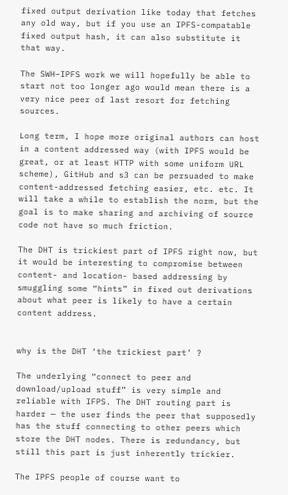fixed output derivation like today that fetches any old way, but if you use an IPFS-compatable fixed output hash, it can also substitute it that way.

The SWH–IPFS work we will hopefully be able to start not too longer ago would mean there is a very nice peer of last resort for fetching sources.

Long term, I hope more original authors can host in a content addressed way (with IPFS would be great, or at least HTTP with some uniform URL scheme), GitHub and s3 can be persuaded to make content-addressed fetching easier, etc. etc. It will take a while to establish the norm, but the goal is to make sharing and archiving of source code not have so much friction.

The DHT is trickiest part of IPFS right now, but it would be interesting to compromise between content- and location- based addressing by smuggling some “hints” in fixed out derivations about what peer is likely to have a certain content address.


why is the DHT ‘the trickiest part’ ?

The underlying “connect to peer and download/upload stuff” is very simple and reliable with IFPS. The DHT routing part is harder — the user finds the peer that supposedly has the stuff connecting to other peers which store the DHT nodes. There is redundancy, but still this part is just inherently trickier.

The IPFS people of course want to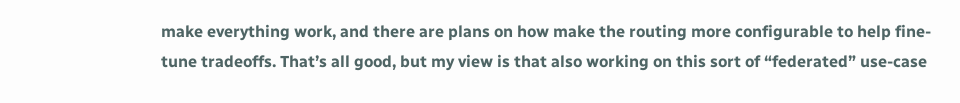make everything work, and there are plans on how make the routing more configurable to help fine-tune tradeoffs. That’s all good, but my view is that also working on this sort of “federated” use-case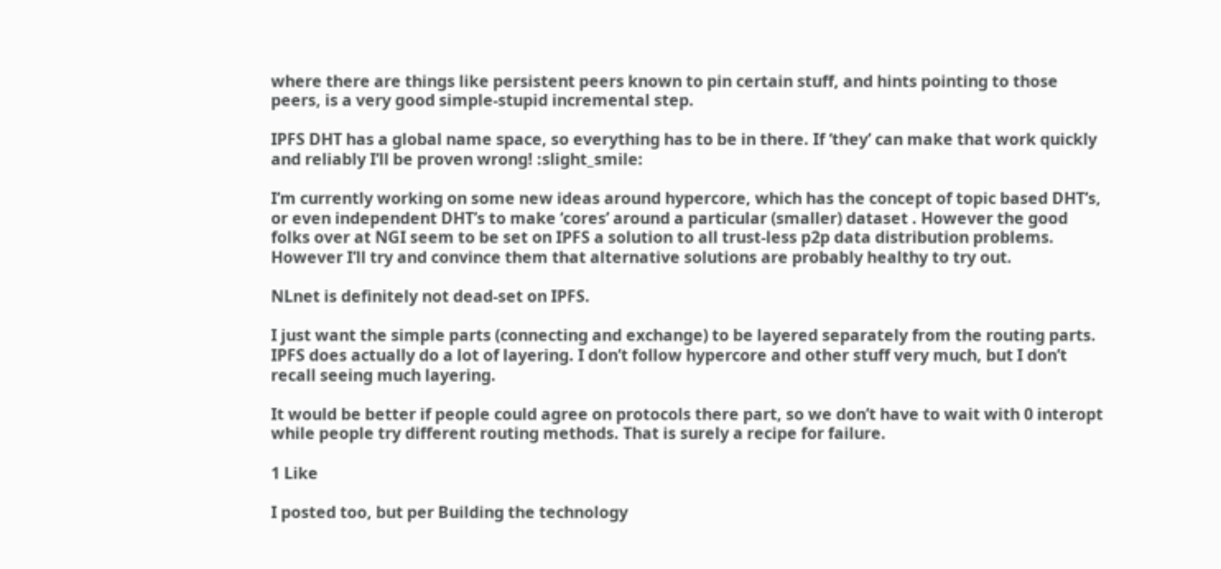where there are things like persistent peers known to pin certain stuff, and hints pointing to those peers, is a very good simple-stupid incremental step.

IPFS DHT has a global name space, so everything has to be in there. If ‘they’ can make that work quickly and reliably I’ll be proven wrong! :slight_smile:

I’m currently working on some new ideas around hypercore, which has the concept of topic based DHT’s, or even independent DHT’s to make ‘cores’ around a particular (smaller) dataset . However the good folks over at NGI seem to be set on IPFS a solution to all trust-less p2p data distribution problems. However I’ll try and convince them that alternative solutions are probably healthy to try out.

NLnet is definitely not dead-set on IPFS.

I just want the simple parts (connecting and exchange) to be layered separately from the routing parts. IPFS does actually do a lot of layering. I don’t follow hypercore and other stuff very much, but I don’t recall seeing much layering.

It would be better if people could agree on protocols there part, so we don’t have to wait with 0 interopt while people try different routing methods. That is surely a recipe for failure.

1 Like

I posted too, but per Building the technology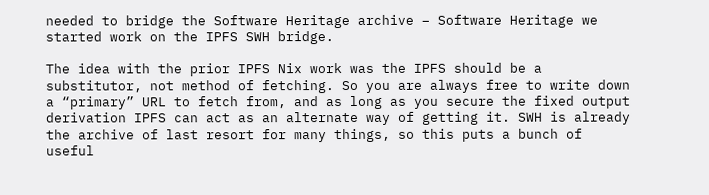needed to bridge the Software Heritage archive – Software Heritage we started work on the IPFS SWH bridge.

The idea with the prior IPFS Nix work was the IPFS should be a substitutor, not method of fetching. So you are always free to write down a “primary” URL to fetch from, and as long as you secure the fixed output derivation IPFS can act as an alternate way of getting it. SWH is already the archive of last resort for many things, so this puts a bunch of useful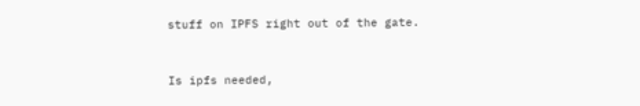stuff on IPFS right out of the gate.


Is ipfs needed,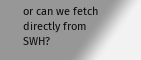or can we fetch directly from SWH?